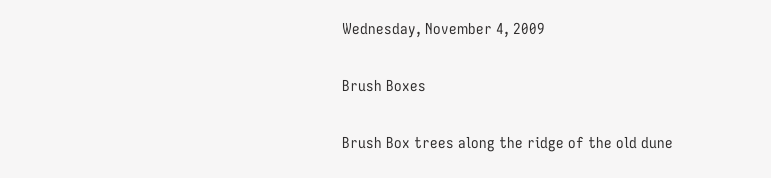Wednesday, November 4, 2009

Brush Boxes

Brush Box trees along the ridge of the old dune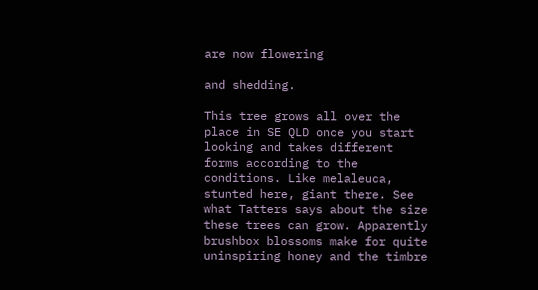are now flowering

and shedding.

This tree grows all over the place in SE QLD once you start looking and takes different forms according to the conditions. Like melaleuca, stunted here, giant there. See what Tatters says about the size these trees can grow. Apparently brushbox blossoms make for quite uninspiring honey and the timbre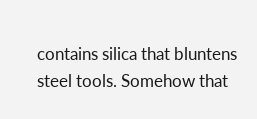contains silica that bluntens steel tools. Somehow that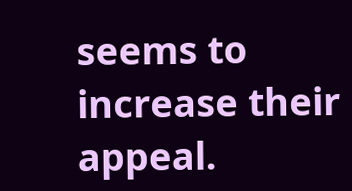seems to increase their appeal.